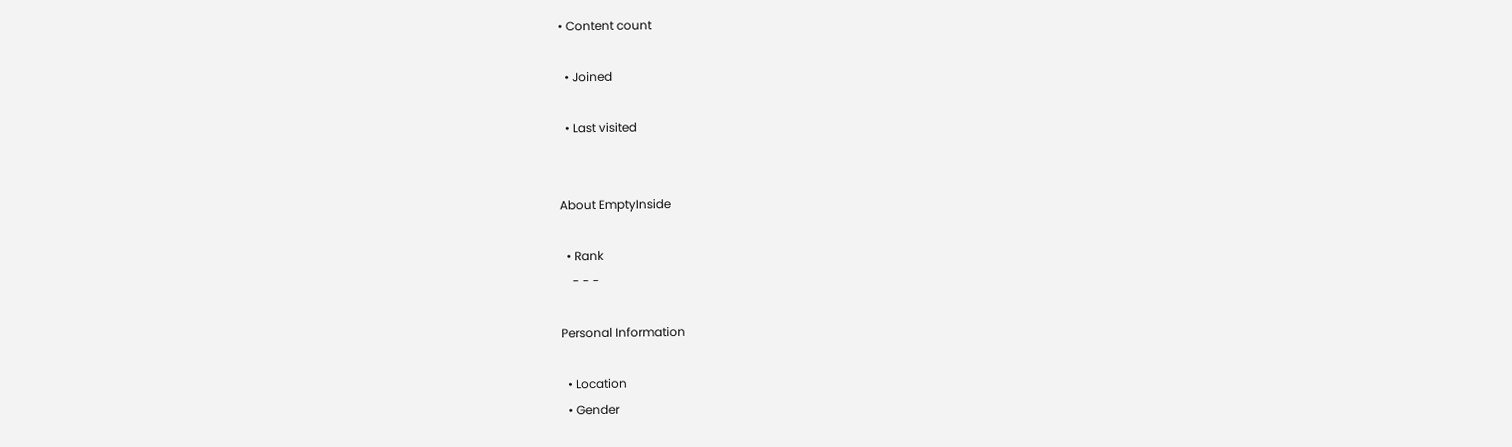• Content count

  • Joined

  • Last visited


About EmptyInside

  • Rank
    - - -

Personal Information

  • Location
  • Gender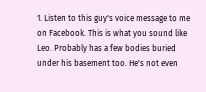1. Listen to this guy's voice message to me on Facebook. This is what you sound like Leo. Probably has a few bodies buried under his basement too. He's not even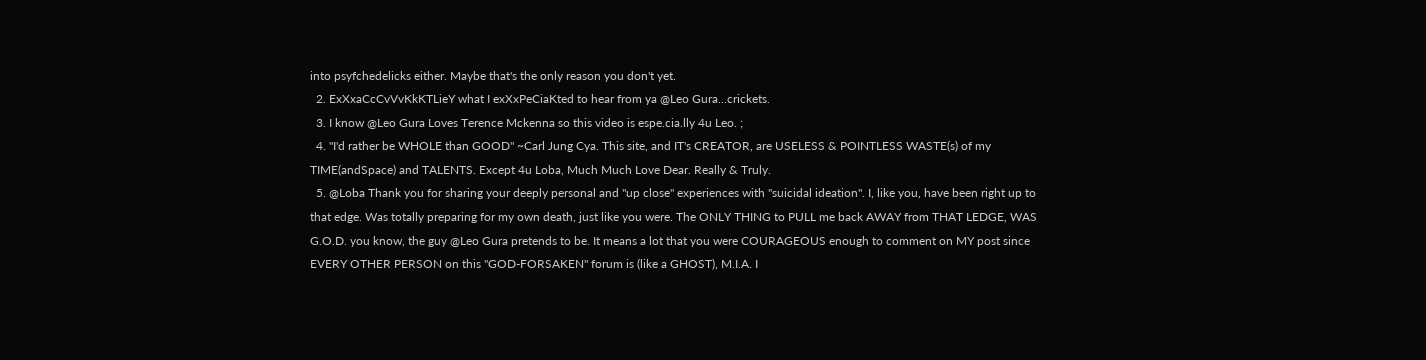into psyfchedelicks either. Maybe that's the only reason you don't yet.
  2. ExXxaCcCvVvKkKTLieY what I exXxPeCiaKted to hear from ya @Leo Gura...crickets.
  3. I know @Leo Gura Loves Terence Mckenna so this video is espe.cia.lly 4u Leo. ;
  4. "I'd rather be WHOLE than GOOD" ~Carl Jung Cya. This site, and IT's CREATOR, are USELESS & POINTLESS WASTE(s) of my TIME(andSpace) and TALENTS. Except 4u Loba, Much Much Love Dear. Really & Truly.
  5. @Loba Thank you for sharing your deeply personal and "up close" experiences with "suicidal ideation". I, like you, have been right up to that edge. Was totally preparing for my own death, just like you were. The ONLY THING to PULL me back AWAY from THAT LEDGE, WAS G.O.D. you know, the guy @Leo Gura pretends to be. It means a lot that you were COURAGEOUS enough to comment on MY post since EVERY OTHER PERSON on this "GOD-FORSAKEN" forum is (like a GHOST), M.I.A. I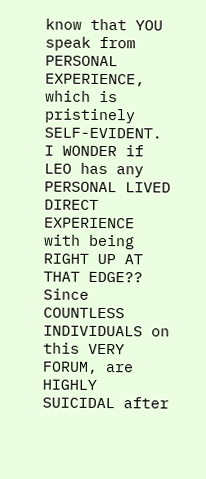know that YOU speak from PERSONAL EXPERIENCE, which is pristinely SELF-EVIDENT. I WONDER if LEO has any PERSONAL LIVED DIRECT EXPERIENCE with being RIGHT UP AT THAT EDGE?? Since COUNTLESS INDIVIDUALS on this VERY FORUM, are HIGHLY SUICIDAL after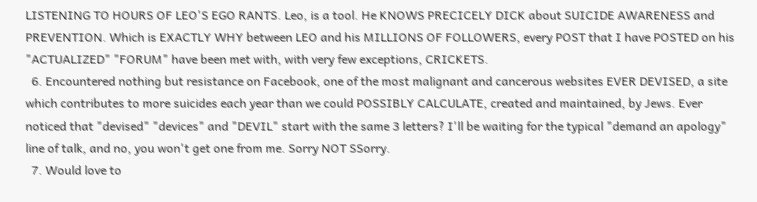LISTENING TO HOURS OF LEO'S EGO RANTS. Leo, is a tool. He KNOWS PRECICELY DICK about SUICIDE AWARENESS and PREVENTION. Which is EXACTLY WHY between LEO and his MILLIONS OF FOLLOWERS, every POST that I have POSTED on his "ACTUALIZED" "FORUM" have been met with, with very few exceptions, CRICKETS.
  6. Encountered nothing but resistance on Facebook, one of the most malignant and cancerous websites EVER DEVISED, a site which contributes to more suicides each year than we could POSSIBLY CALCULATE, created and maintained, by Jews. Ever noticed that "devised" "devices" and "DEVIL" start with the same 3 letters? I'll be waiting for the typical "demand an apology" line of talk, and no, you won't get one from me. Sorry NOT SSorry.
  7. Would love to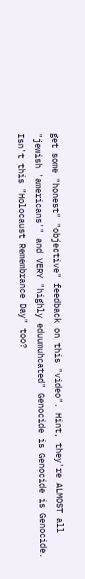get some "honest" "objective" feedback on this "video". Hint, they're ALMOST all "jewish 'americans'" and VERY "highly eduumuhcated" Genocide is Genocide is Genocide. Isn't this "Holocaust Remembrance Day" too?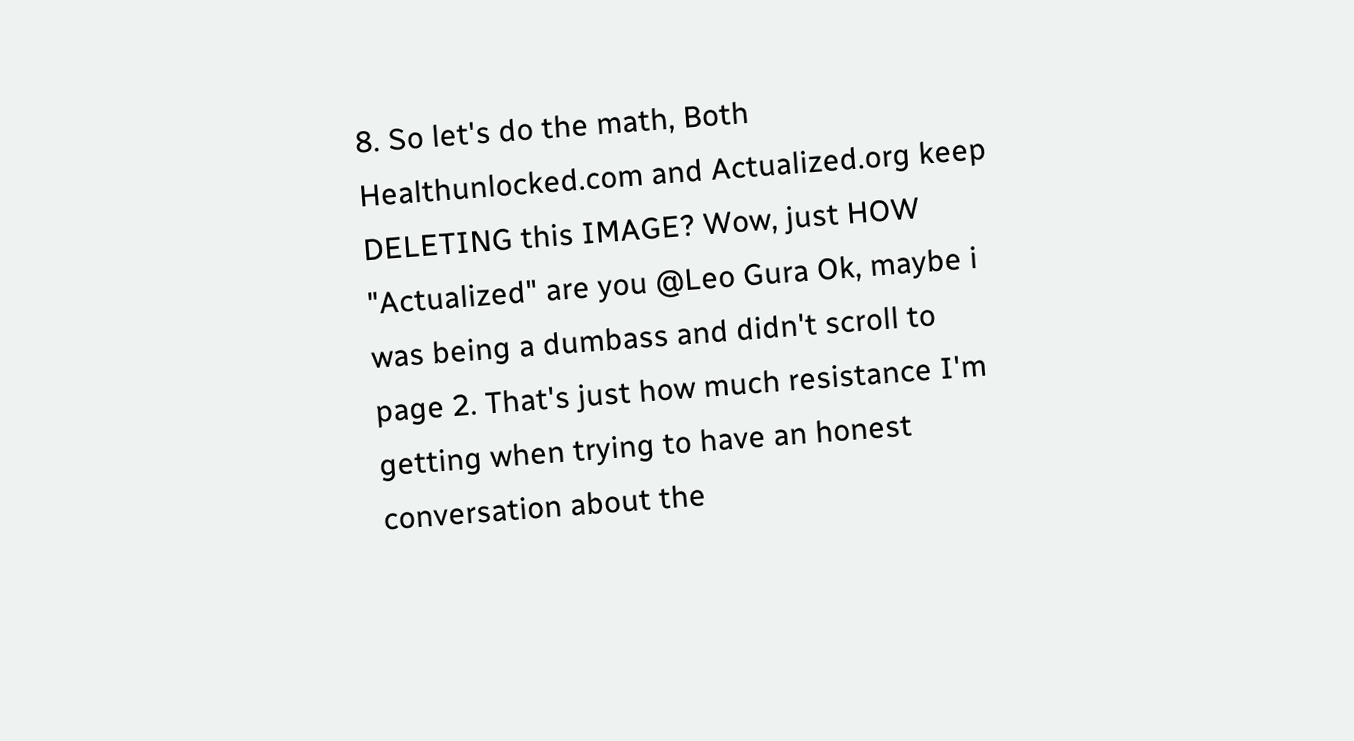8. So let's do the math, Both Healthunlocked.com and Actualized.org keep DELETING this IMAGE? Wow, just HOW "Actualized" are you @Leo Gura Ok, maybe i was being a dumbass and didn't scroll to page 2. That's just how much resistance I'm getting when trying to have an honest conversation about the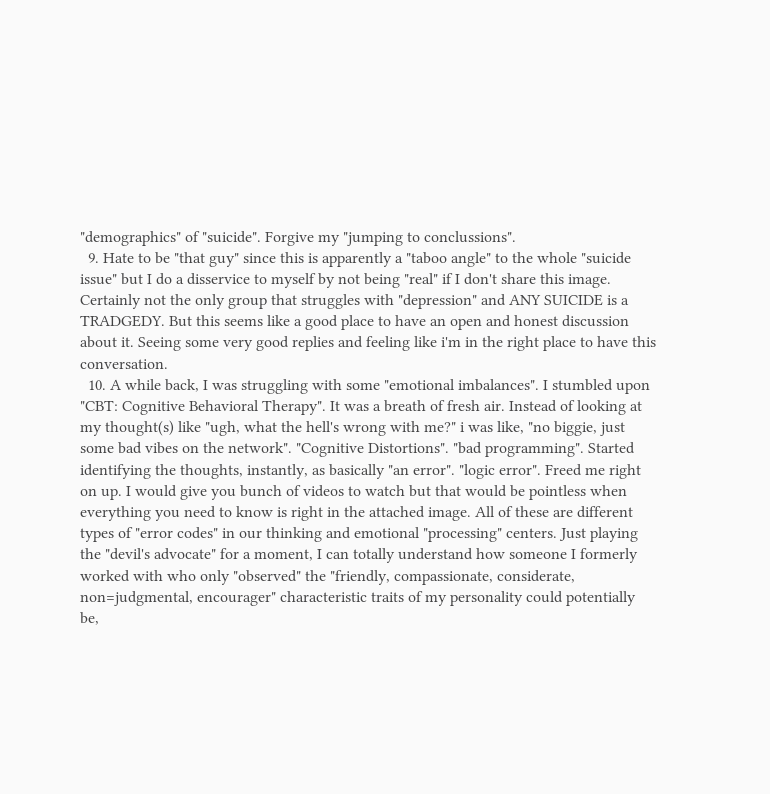"demographics" of "suicide". Forgive my "jumping to conclussions".
  9. Hate to be "that guy" since this is apparently a "taboo angle" to the whole "suicide issue" but I do a disservice to myself by not being "real" if I don't share this image. Certainly not the only group that struggles with "depression" and ANY SUICIDE is a TRADGEDY. But this seems like a good place to have an open and honest discussion about it. Seeing some very good replies and feeling like i'm in the right place to have this conversation.
  10. A while back, I was struggling with some "emotional imbalances". I stumbled upon "CBT: Cognitive Behavioral Therapy". It was a breath of fresh air. Instead of looking at my thought(s) like "ugh, what the hell's wrong with me?" i was like, "no biggie, just some bad vibes on the network". "Cognitive Distortions". "bad programming". Started identifying the thoughts, instantly, as basically "an error". "logic error". Freed me right on up. I would give you bunch of videos to watch but that would be pointless when everything you need to know is right in the attached image. All of these are different types of "error codes" in our thinking and emotional "processing" centers. Just playing the "devil's advocate" for a moment, I can totally understand how someone I formerly worked with who only "observed" the "friendly, compassionate, considerate, non=judgmental, encourager" characteristic traits of my personality could potentially be,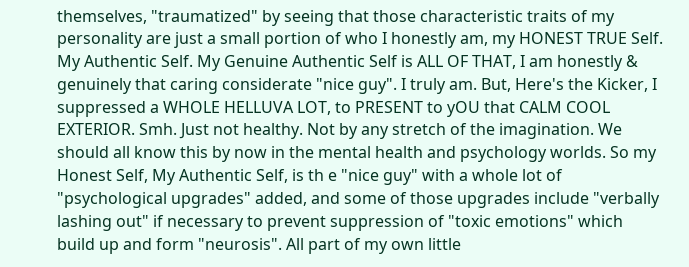themselves, "traumatized" by seeing that those characteristic traits of my personality are just a small portion of who I honestly am, my HONEST TRUE Self. My Authentic Self. My Genuine Authentic Self is ALL OF THAT, I am honestly & genuinely that caring considerate "nice guy". I truly am. But, Here's the Kicker, I suppressed a WHOLE HELLUVA LOT, to PRESENT to yOU that CALM COOL EXTERIOR. Smh. Just not healthy. Not by any stretch of the imagination. We should all know this by now in the mental health and psychology worlds. So my Honest Self, My Authentic Self, is th e "nice guy" with a whole lot of "psychological upgrades" added, and some of those upgrades include "verbally lashing out" if necessary to prevent suppression of "toxic emotions" which build up and form "neurosis". All part of my own little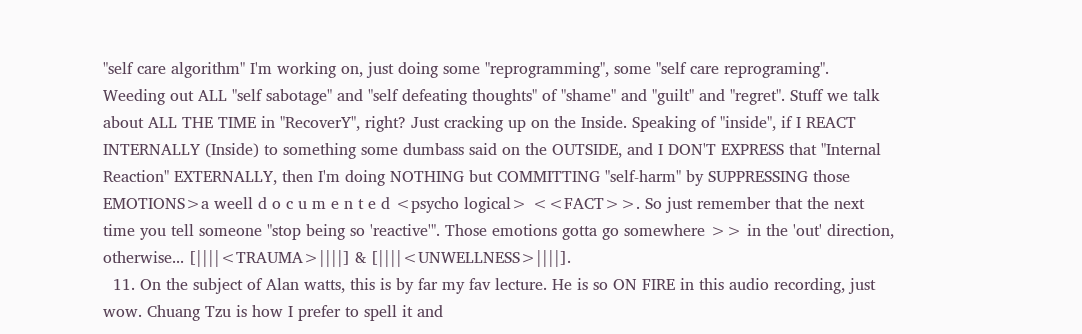"self care algorithm" I'm working on, just doing some "reprogramming", some "self care reprograming". Weeding out ALL "self sabotage" and "self defeating thoughts" of "shame" and "guilt" and "regret". Stuff we talk about ALL THE TIME in "RecoverY", right? Just cracking up on the Inside. Speaking of "inside", if I REACT INTERNALLY (Inside) to something some dumbass said on the OUTSIDE, and I DON'T EXPRESS that "Internal Reaction" EXTERNALLY, then I'm doing NOTHING but COMMITTING "self-harm" by SUPPRESSING those EMOTIONS>a weell d o c u m e n t e d <psycho logical> <<FACT>>. So just remember that the next time you tell someone "stop being so 'reactive'". Those emotions gotta go somewhere >> in the 'out' direction, otherwise... [||||<TRAUMA>||||] & [||||<UNWELLNESS>||||].
  11. On the subject of Alan watts, this is by far my fav lecture. He is so ON FIRE in this audio recording, just wow. Chuang Tzu is how I prefer to spell it and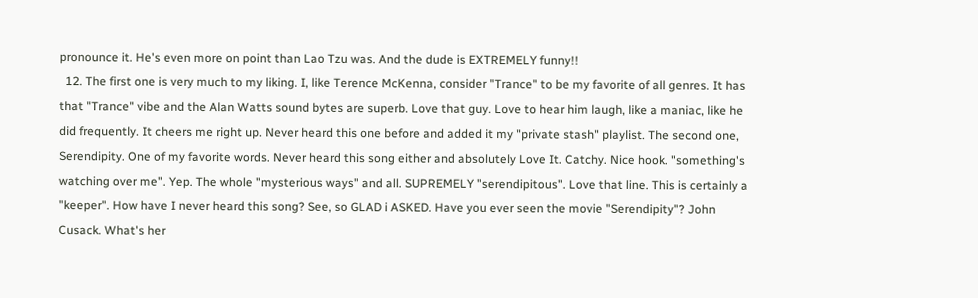pronounce it. He's even more on point than Lao Tzu was. And the dude is EXTREMELY funny!!
  12. The first one is very much to my liking. I, like Terence McKenna, consider "Trance" to be my favorite of all genres. It has that "Trance" vibe and the Alan Watts sound bytes are superb. Love that guy. Love to hear him laugh, like a maniac, like he did frequently. It cheers me right up. Never heard this one before and added it my "private stash" playlist. The second one, Serendipity. One of my favorite words. Never heard this song either and absolutely Love It. Catchy. Nice hook. "something's watching over me". Yep. The whole "mysterious ways" and all. SUPREMELY "serendipitous". Love that line. This is certainly a "keeper". How have I never heard this song? See, so GLAD i ASKED. Have you ever seen the movie "Serendipity"? John Cusack. What's her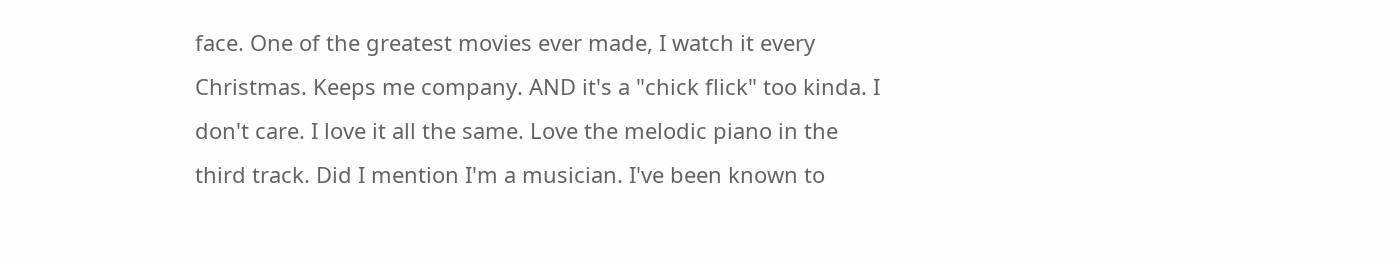face. One of the greatest movies ever made, I watch it every Christmas. Keeps me company. AND it's a "chick flick" too kinda. I don't care. I love it all the same. Love the melodic piano in the third track. Did I mention I'm a musician. I've been known to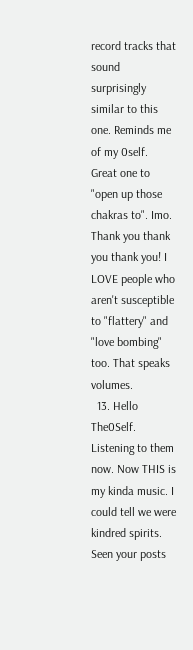record tracks that sound surprisingly similar to this one. Reminds me of my 0self. Great one to "open up those chakras to". Imo. Thank you thank you thank you! I LOVE people who aren't susceptible to "flattery" and "love bombing" too. That speaks volumes.
  13. Hello The0Self. Listening to them now. Now THIS is my kinda music. I could tell we were kindred spirits. Seen your posts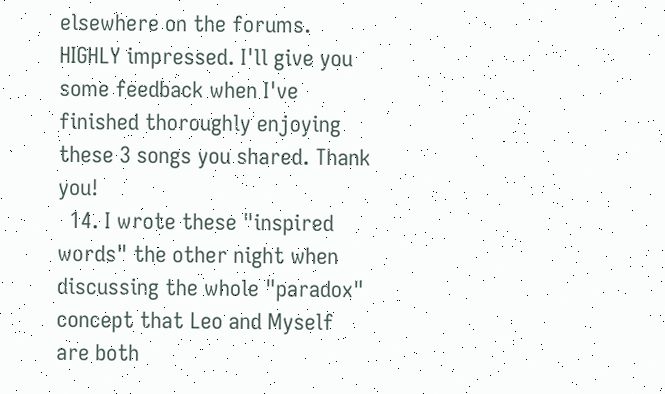elsewhere on the forums. HIGHLY impressed. I'll give you some feedback when I've finished thoroughly enjoying these 3 songs you shared. Thank you!
  14. I wrote these "inspired words" the other night when discussing the whole "paradox" concept that Leo and Myself are both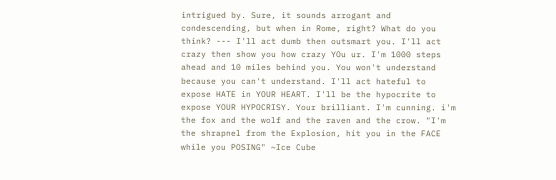intrigued by. Sure, it sounds arrogant and condescending, but when in Rome, right? What do you think? --- I'll act dumb then outsmart you. I'll act crazy then show you how crazy YOu ur. I'm 1000 steps ahead and 10 miles behind you. You won't understand because you can't understand. I'll act hateful to expose HATE in YOUR HEART. I'll be the hypocrite to expose YOUR HYPOCRISY. Your brilliant. I'm cunning. i'm the fox and the wolf and the raven and the crow. "I'm the shrapnel from the Explosion, hit you in the FACE while you POSING" ~Ice Cube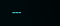---